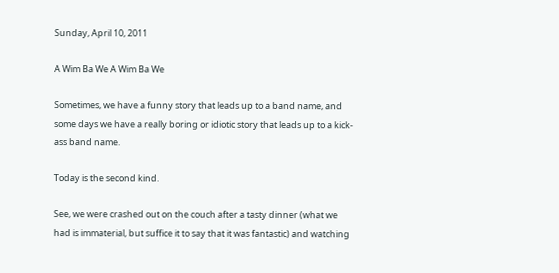Sunday, April 10, 2011

A Wim Ba We A Wim Ba We

Sometimes, we have a funny story that leads up to a band name, and some days we have a really boring or idiotic story that leads up to a kick-ass band name.

Today is the second kind.

See, we were crashed out on the couch after a tasty dinner (what we had is immaterial, but suffice it to say that it was fantastic) and watching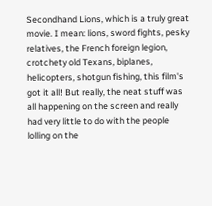Secondhand Lions, which is a truly great movie. I mean: lions, sword fights, pesky relatives, the French foreign legion, crotchety old Texans, biplanes, helicopters, shotgun fishing, this film's got it all! But really, the neat stuff was all happening on the screen and really had very little to do with the people lolling on the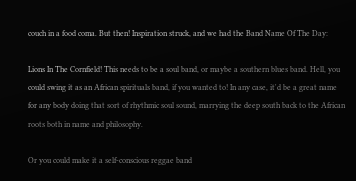couch in a food coma. But then! Inspiration struck, and we had the Band Name Of The Day:

Lions In The Cornfield! This needs to be a soul band, or maybe a southern blues band. Hell, you could swing it as an African spirituals band, if you wanted to! In any case, it'd be a great name for any body doing that sort of rhythmic soul sound, marrying the deep south back to the African roots both in name and philosophy.

Or you could make it a self-conscious reggae band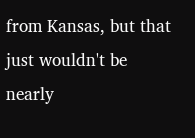from Kansas, but that just wouldn't be nearly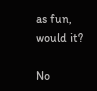as fun, would it?

No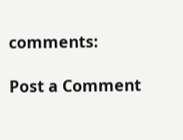comments:

Post a Comment